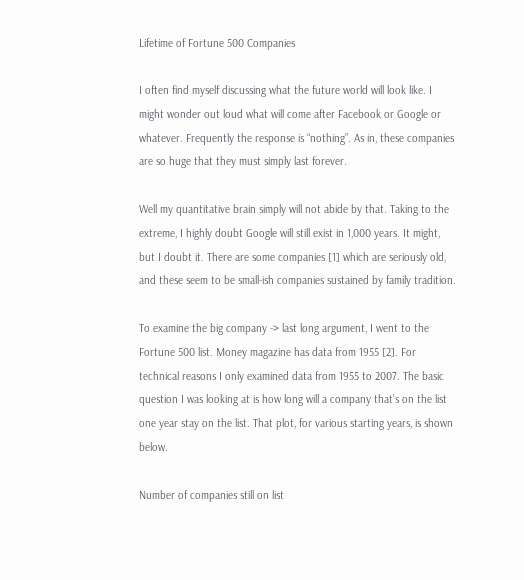Lifetime of Fortune 500 Companies

I often find myself discussing what the future world will look like. I might wonder out loud what will come after Facebook or Google or whatever. Frequently the response is “nothing”. As in, these companies are so huge that they must simply last forever.

Well my quantitative brain simply will not abide by that. Taking to the extreme, I highly doubt Google will still exist in 1,000 years. It might, but I doubt it. There are some companies [1] which are seriously old, and these seem to be small-ish companies sustained by family tradition.

To examine the big company -> last long argument, I went to the Fortune 500 list. Money magazine has data from 1955 [2]. For technical reasons I only examined data from 1955 to 2007. The basic question I was looking at is how long will a company that’s on the list one year stay on the list. That plot, for various starting years, is shown below.

Number of companies still on list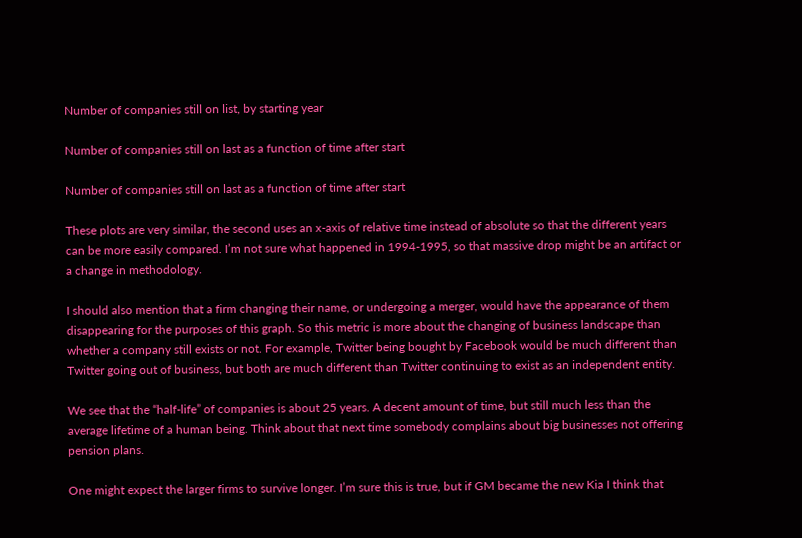Number of companies still on list, by starting year

Number of companies still on last as a function of time after start

Number of companies still on last as a function of time after start

These plots are very similar, the second uses an x-axis of relative time instead of absolute so that the different years can be more easily compared. I’m not sure what happened in 1994-1995, so that massive drop might be an artifact or a change in methodology.

I should also mention that a firm changing their name, or undergoing a merger, would have the appearance of them disappearing for the purposes of this graph. So this metric is more about the changing of business landscape than whether a company still exists or not. For example, Twitter being bought by Facebook would be much different than Twitter going out of business, but both are much different than Twitter continuing to exist as an independent entity.

We see that the “half-life” of companies is about 25 years. A decent amount of time, but still much less than the average lifetime of a human being. Think about that next time somebody complains about big businesses not offering pension plans.

One might expect the larger firms to survive longer. I’m sure this is true, but if GM became the new Kia I think that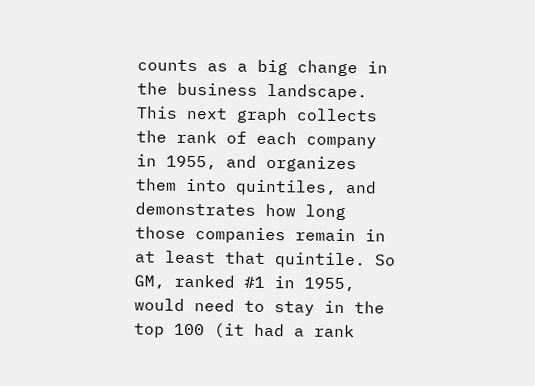counts as a big change in the business landscape. This next graph collects the rank of each company in 1955, and organizes them into quintiles, and demonstrates how long those companies remain in at least that quintile. So GM, ranked #1 in 1955, would need to stay in the top 100 (it had a rank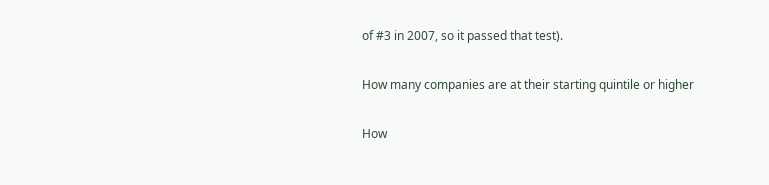of #3 in 2007, so it passed that test).

How many companies are at their starting quintile or higher

How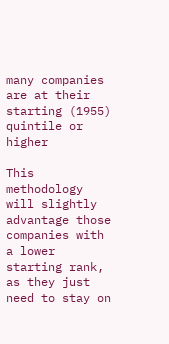many companies are at their starting (1955) quintile or higher

This methodology will slightly advantage those companies with a lower starting rank, as they just need to stay on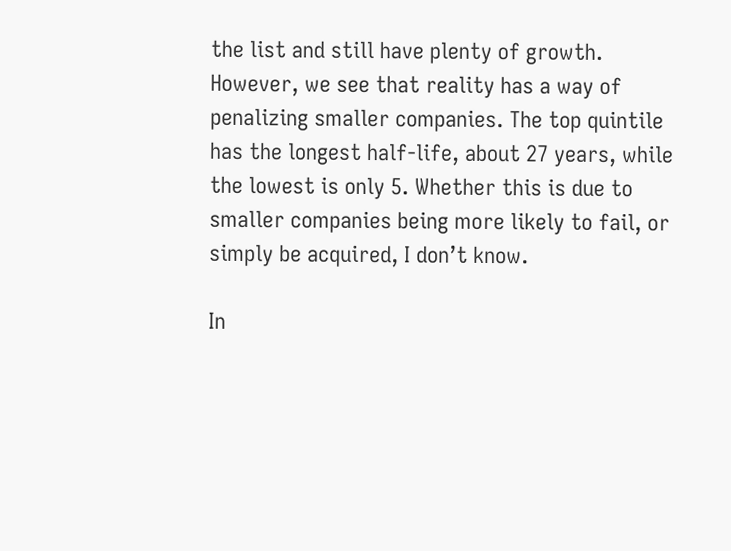the list and still have plenty of growth. However, we see that reality has a way of penalizing smaller companies. The top quintile has the longest half-life, about 27 years, while the lowest is only 5. Whether this is due to smaller companies being more likely to fail, or simply be acquired, I don’t know.

In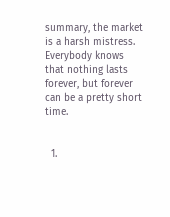summary, the market is a harsh mistress. Everybody knows that nothing lasts forever, but forever can be a pretty short time.


  1.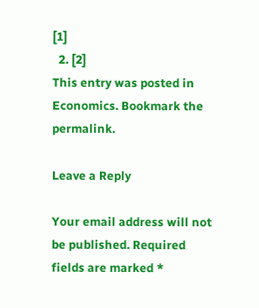[1]
  2. [2]
This entry was posted in Economics. Bookmark the permalink.

Leave a Reply

Your email address will not be published. Required fields are marked *